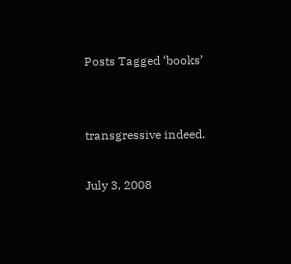Posts Tagged ‘books’


transgressive indeed.

July 3, 2008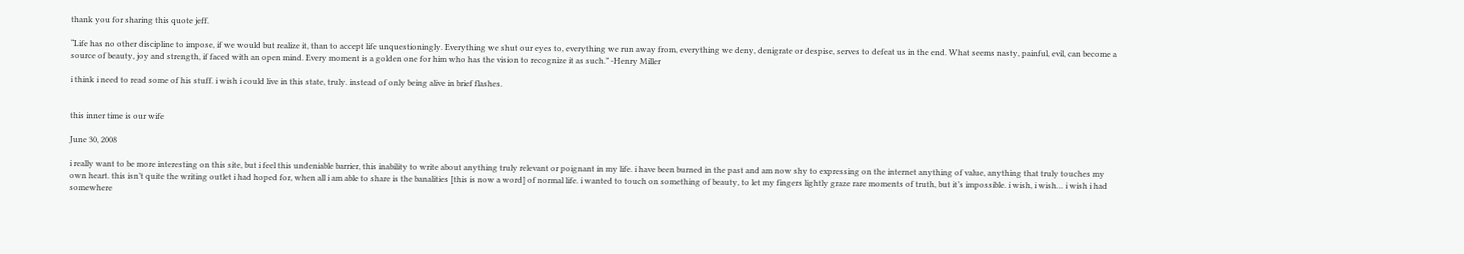thank you for sharing this quote jeff.

“Life has no other discipline to impose, if we would but realize it, than to accept life unquestioningly. Everything we shut our eyes to, everything we run away from, everything we deny, denigrate or despise, serves to defeat us in the end. What seems nasty, painful, evil, can become a source of beauty, joy and strength, if faced with an open mind. Every moment is a golden one for him who has the vision to recognize it as such.” -Henry Miller

i think i need to read some of his stuff. i wish i could live in this state, truly. instead of only being alive in brief flashes.


this inner time is our wife

June 30, 2008

i really want to be more interesting on this site, but i feel this undeniable barrier, this inability to write about anything truly relevant or poignant in my life. i have been burned in the past and am now shy to expressing on the internet anything of value, anything that truly touches my own heart. this isn’t quite the writing outlet i had hoped for, when all i am able to share is the banalities [this is now a word] of normal life. i wanted to touch on something of beauty, to let my fingers lightly graze rare moments of truth, but it’s impossible. i wish, i wish… i wish i had somewhere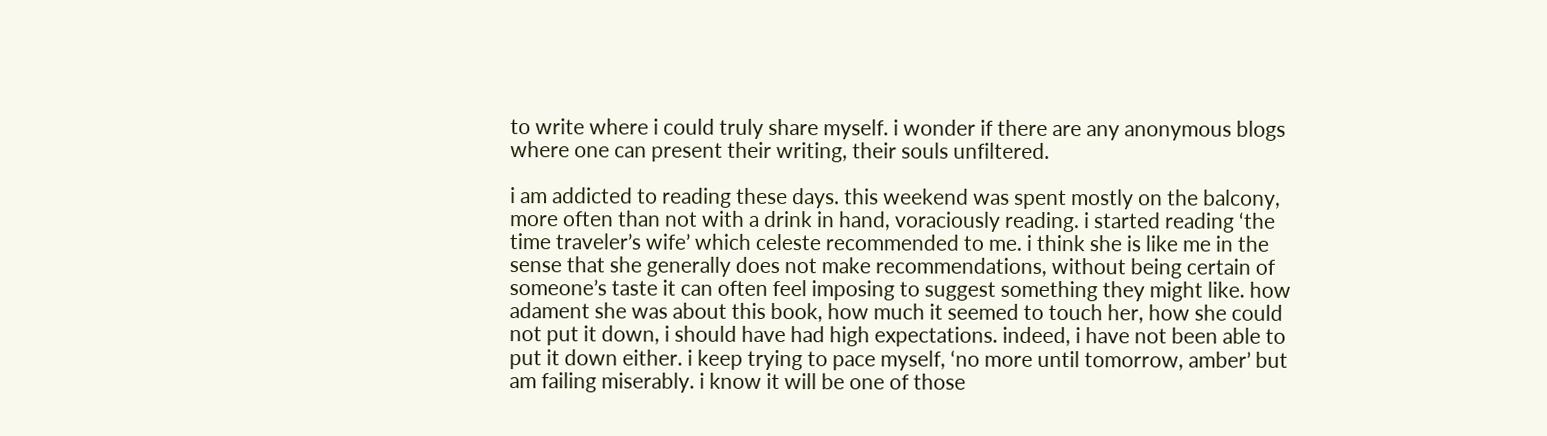to write where i could truly share myself. i wonder if there are any anonymous blogs where one can present their writing, their souls unfiltered.

i am addicted to reading these days. this weekend was spent mostly on the balcony, more often than not with a drink in hand, voraciously reading. i started reading ‘the time traveler’s wife’ which celeste recommended to me. i think she is like me in the sense that she generally does not make recommendations, without being certain of someone’s taste it can often feel imposing to suggest something they might like. how adament she was about this book, how much it seemed to touch her, how she could not put it down, i should have had high expectations. indeed, i have not been able to put it down either. i keep trying to pace myself, ‘no more until tomorrow, amber’ but am failing miserably. i know it will be one of those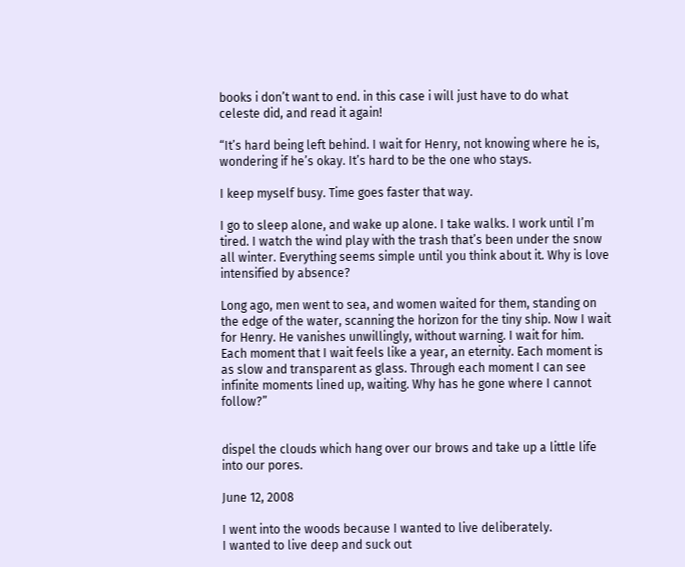books i don’t want to end. in this case i will just have to do what celeste did, and read it again!

“It’s hard being left behind. I wait for Henry, not knowing where he is, wondering if he’s okay. It’s hard to be the one who stays.

I keep myself busy. Time goes faster that way.

I go to sleep alone, and wake up alone. I take walks. I work until I’m tired. I watch the wind play with the trash that’s been under the snow all winter. Everything seems simple until you think about it. Why is love intensified by absence?

Long ago, men went to sea, and women waited for them, standing on the edge of the water, scanning the horizon for the tiny ship. Now I wait for Henry. He vanishes unwillingly, without warning. I wait for him. Each moment that I wait feels like a year, an eternity. Each moment is as slow and transparent as glass. Through each moment I can see infinite moments lined up, waiting. Why has he gone where I cannot follow?”


dispel the clouds which hang over our brows and take up a little life into our pores.

June 12, 2008

I went into the woods because I wanted to live deliberately.
I wanted to live deep and suck out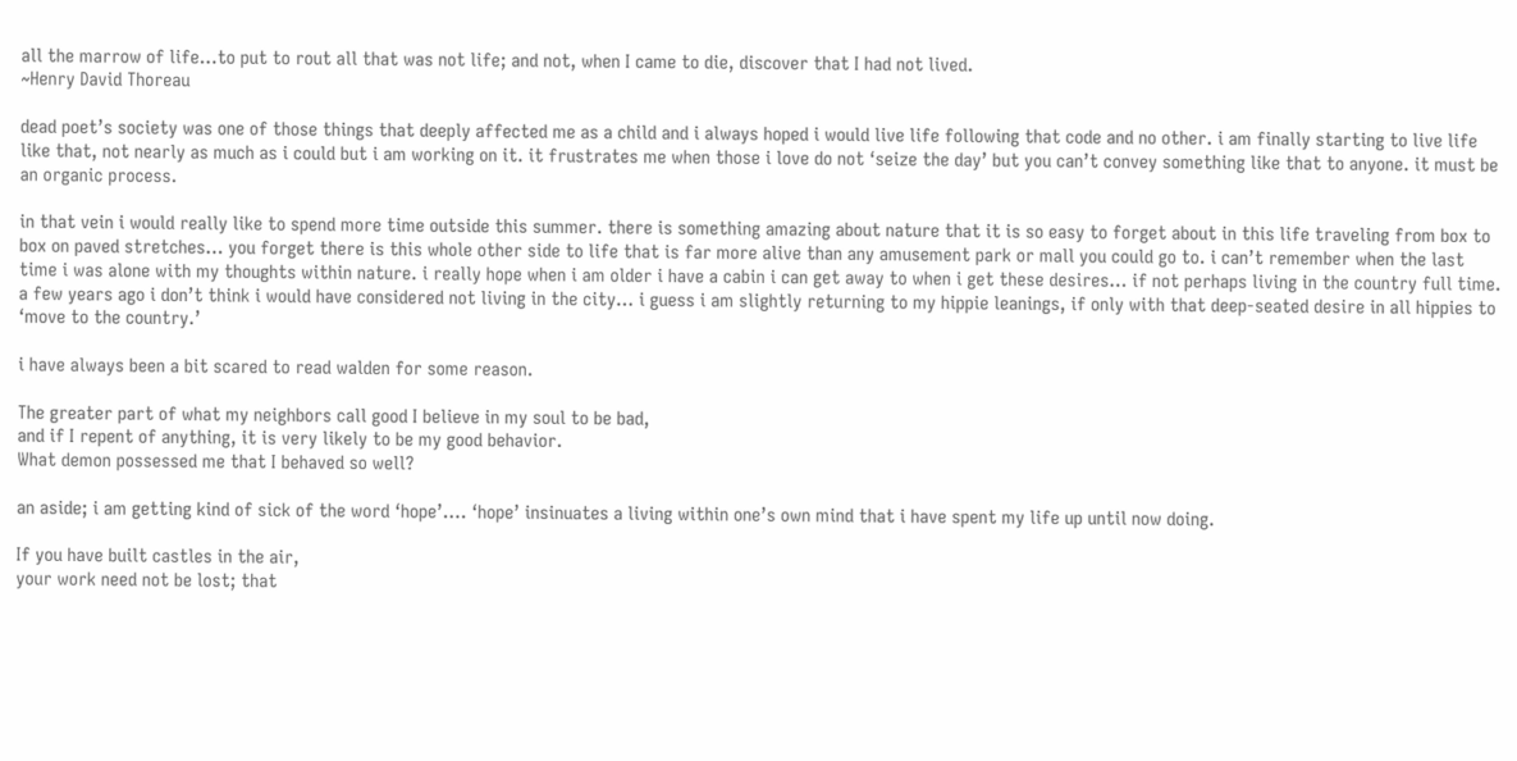all the marrow of life…to put to rout all that was not life; and not, when I came to die, discover that I had not lived.
~Henry David Thoreau

dead poet’s society was one of those things that deeply affected me as a child and i always hoped i would live life following that code and no other. i am finally starting to live life like that, not nearly as much as i could but i am working on it. it frustrates me when those i love do not ‘seize the day’ but you can’t convey something like that to anyone. it must be an organic process.

in that vein i would really like to spend more time outside this summer. there is something amazing about nature that it is so easy to forget about in this life traveling from box to box on paved stretches… you forget there is this whole other side to life that is far more alive than any amusement park or mall you could go to. i can’t remember when the last time i was alone with my thoughts within nature. i really hope when i am older i have a cabin i can get away to when i get these desires… if not perhaps living in the country full time. a few years ago i don’t think i would have considered not living in the city… i guess i am slightly returning to my hippie leanings, if only with that deep-seated desire in all hippies to ‘move to the country.’

i have always been a bit scared to read walden for some reason.

The greater part of what my neighbors call good I believe in my soul to be bad,
and if I repent of anything, it is very likely to be my good behavior.
What demon possessed me that I behaved so well?

an aside; i am getting kind of sick of the word ‘hope’…. ‘hope’ insinuates a living within one’s own mind that i have spent my life up until now doing.

If you have built castles in the air,
your work need not be lost; that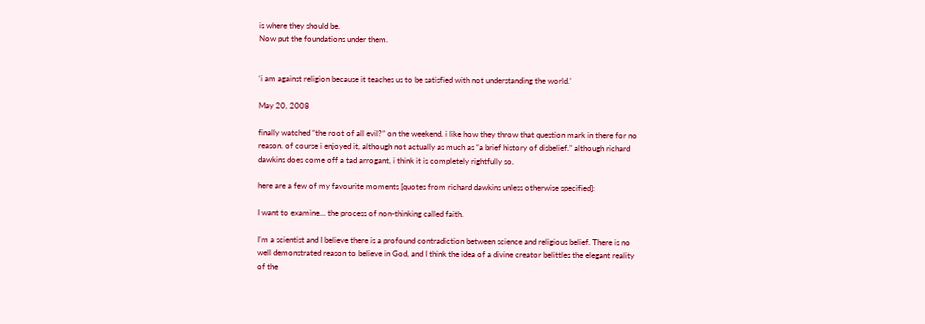is where they should be.
Now put the foundations under them.


‘i am against religion because it teaches us to be satisfied with not understanding the world.’

May 20, 2008

finally watched “the root of all evil?” on the weekend. i like how they throw that question mark in there for no reason. of course i enjoyed it, although not actually as much as “a brief history of disbelief.” although richard dawkins does come off a tad arrogant, i think it is completely rightfully so.

here are a few of my favourite moments [quotes from richard dawkins unless otherwise specified]:

I want to examine… the process of non-thinking called faith.

I’m a scientist and I believe there is a profound contradiction between science and religious belief. There is no well demonstrated reason to believe in God, and I think the idea of a divine creator belittles the elegant reality of the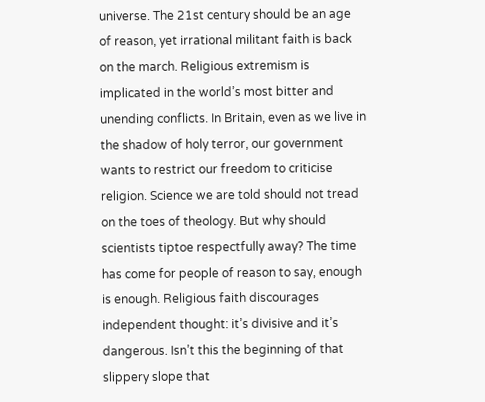universe. The 21st century should be an age of reason, yet irrational militant faith is back on the march. Religious extremism is implicated in the world’s most bitter and unending conflicts. In Britain, even as we live in the shadow of holy terror, our government wants to restrict our freedom to criticise religion. Science we are told should not tread on the toes of theology. But why should scientists tiptoe respectfully away? The time has come for people of reason to say, enough is enough. Religious faith discourages independent thought: it’s divisive and it’s dangerous. Isn’t this the beginning of that slippery slope that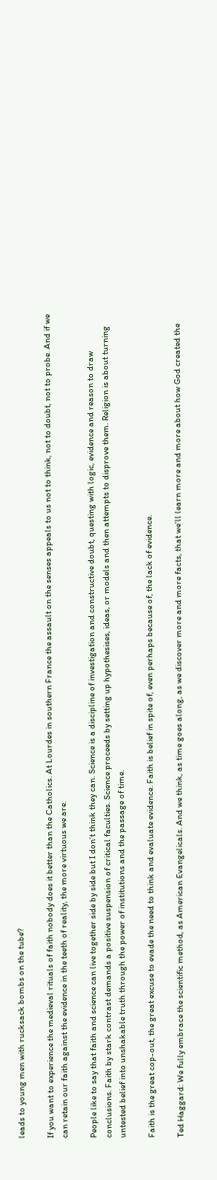leads to young men with rucksack bombs on the tube?

If you want to experience the medieval rituals of faith nobody does it better than the Catholics. At Lourdes in southern France the assault on the senses appeals to us not to think, not to doubt, not to probe. And if we can retain our faith against the evidence in the teeth of reality, the more virtuous we are.

People like to say that faith and science can live together side by side but I don’t think they can. Science is a discipline of investigation and constructive doubt, questing with logic, evidence and reason to draw conclusions. Faith by stark contrast demands a positive suspension of critical faculties. Science proceeds by setting up hypothesises, ideas, or models and then attempts to disprove them. Religion is about turning untested belief into unshakable truth through the power of institutions and the passage of time.

Faith is the great cop-out, the great excuse to evade the need to think and evaluate evidence. Faith is belief in spite of, even perhaps because of, the lack of evidence.

Ted Haggard: We fully embrace the scientific method, as American Evangelicals. And we think, as time goes along, as we discover more and more facts, that we’ll learn more and more about how God created the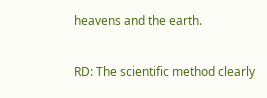heavens and the earth.

RD: The scientific method clearly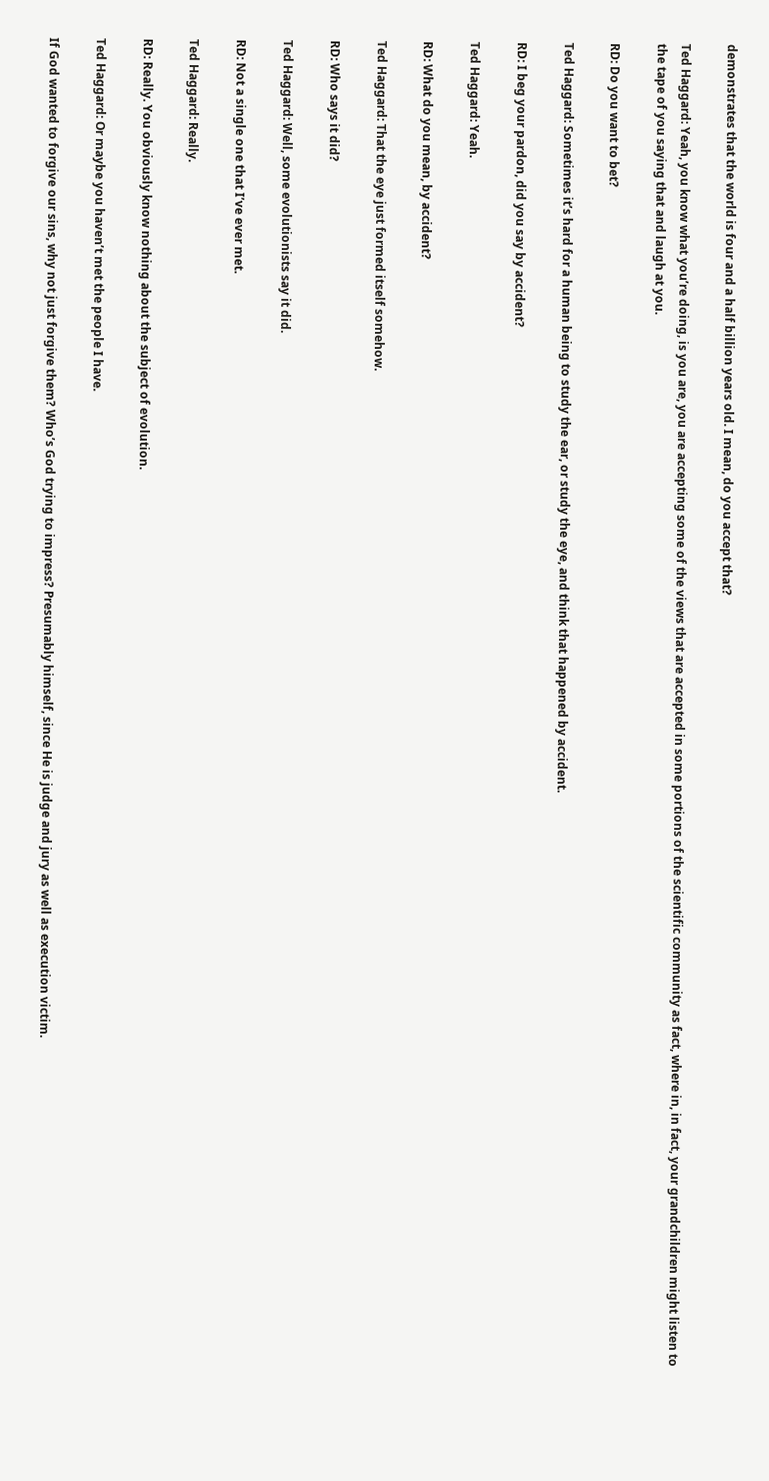demonstrates that the world is four and a half billion years old. I mean, do you accept that?

Ted Haggard: Yeah, you know what you’re doing, is you are, you are accepting some of the views that are accepted in some portions of the scientific community as fact, where in, in fact, your grandchildren might listen to the tape of you saying that and laugh at you.

RD: Do you want to bet?

Ted Haggard: Sometimes it’s hard for a human being to study the ear, or study the eye, and think that happened by accident.

RD: I beg your pardon, did you say by accident?

Ted Haggard: Yeah.

RD: What do you mean, by accident?

Ted Haggard: That the eye just formed itself somehow.

RD: Who says it did?

Ted Haggard: Well, some evolutionists say it did.

RD: Not a single one that I’ve ever met.

Ted Haggard: Really.

RD: Really. You obviously know nothing about the subject of evolution.

Ted Haggard: Or maybe you haven’t met the people I have.

If God wanted to forgive our sins, why not just forgive them? Who’s God trying to impress? Presumably himself, since He is judge and jury as well as execution victim.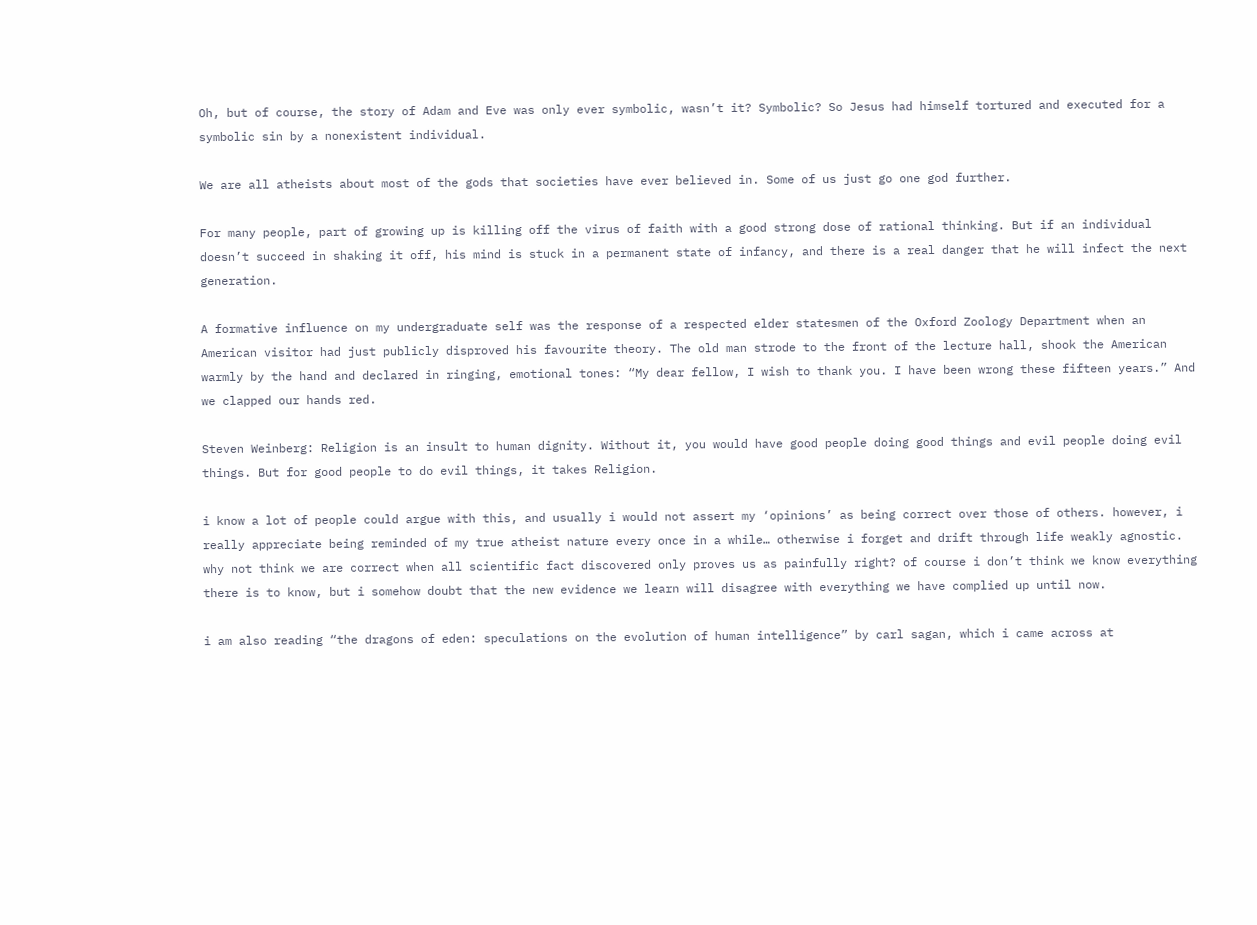Oh, but of course, the story of Adam and Eve was only ever symbolic, wasn’t it? Symbolic? So Jesus had himself tortured and executed for a symbolic sin by a nonexistent individual.

We are all atheists about most of the gods that societies have ever believed in. Some of us just go one god further.

For many people, part of growing up is killing off the virus of faith with a good strong dose of rational thinking. But if an individual doesn’t succeed in shaking it off, his mind is stuck in a permanent state of infancy, and there is a real danger that he will infect the next generation.

A formative influence on my undergraduate self was the response of a respected elder statesmen of the Oxford Zoology Department when an American visitor had just publicly disproved his favourite theory. The old man strode to the front of the lecture hall, shook the American warmly by the hand and declared in ringing, emotional tones: “My dear fellow, I wish to thank you. I have been wrong these fifteen years.” And we clapped our hands red.

Steven Weinberg: Religion is an insult to human dignity. Without it, you would have good people doing good things and evil people doing evil things. But for good people to do evil things, it takes Religion.

i know a lot of people could argue with this, and usually i would not assert my ‘opinions’ as being correct over those of others. however, i really appreciate being reminded of my true atheist nature every once in a while… otherwise i forget and drift through life weakly agnostic. why not think we are correct when all scientific fact discovered only proves us as painfully right? of course i don’t think we know everything there is to know, but i somehow doubt that the new evidence we learn will disagree with everything we have complied up until now.

i am also reading “the dragons of eden: speculations on the evolution of human intelligence” by carl sagan, which i came across at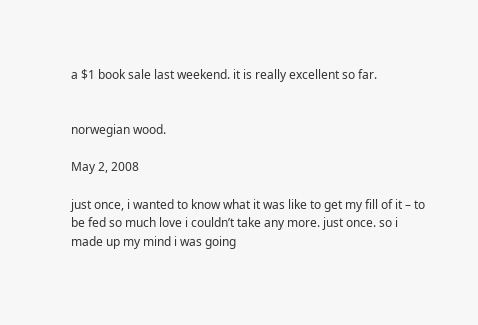a $1 book sale last weekend. it is really excellent so far.


norwegian wood.

May 2, 2008

just once, i wanted to know what it was like to get my fill of it – to be fed so much love i couldn’t take any more. just once. so i made up my mind i was going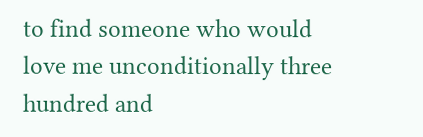to find someone who would love me unconditionally three hundred and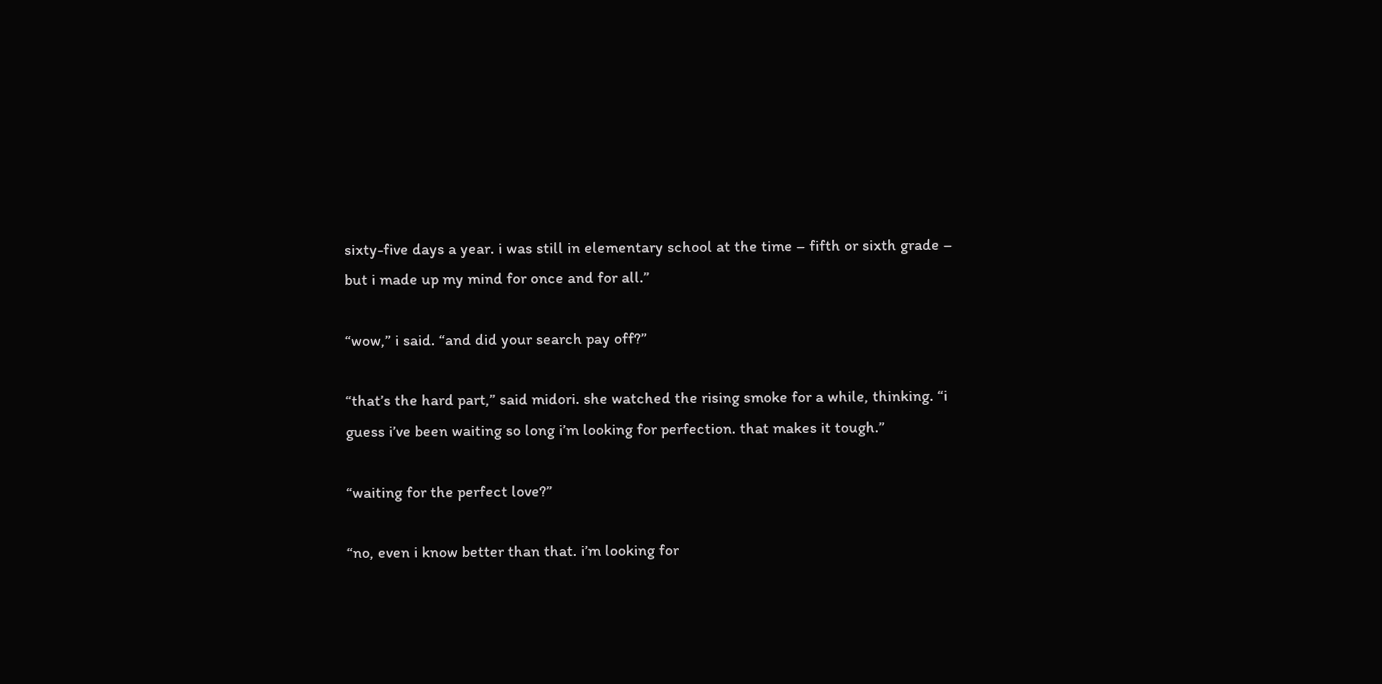sixty-five days a year. i was still in elementary school at the time – fifth or sixth grade – but i made up my mind for once and for all.”

“wow,” i said. “and did your search pay off?”

“that’s the hard part,” said midori. she watched the rising smoke for a while, thinking. “i guess i’ve been waiting so long i’m looking for perfection. that makes it tough.”

“waiting for the perfect love?”

“no, even i know better than that. i’m looking for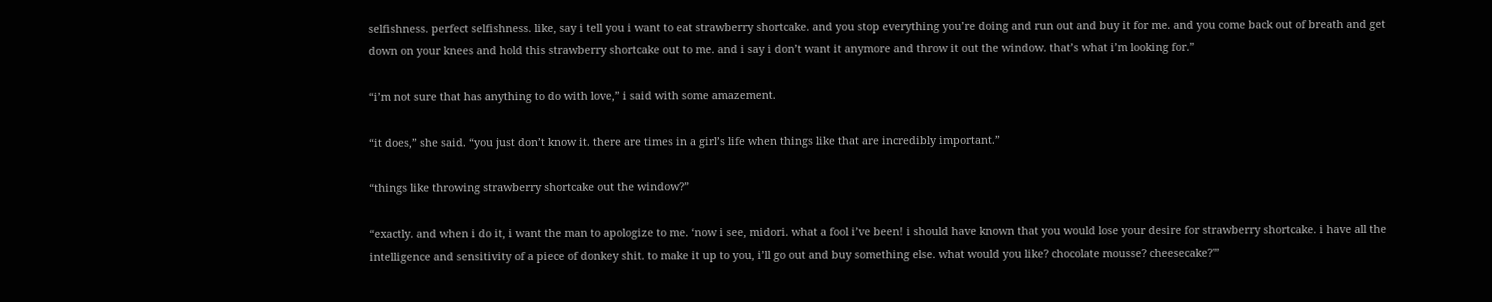selfishness. perfect selfishness. like, say i tell you i want to eat strawberry shortcake. and you stop everything you’re doing and run out and buy it for me. and you come back out of breath and get down on your knees and hold this strawberry shortcake out to me. and i say i don’t want it anymore and throw it out the window. that’s what i’m looking for.”

“i’m not sure that has anything to do with love,” i said with some amazement.

“it does,” she said. “you just don’t know it. there are times in a girl’s life when things like that are incredibly important.”

“things like throwing strawberry shortcake out the window?”

“exactly. and when i do it, i want the man to apologize to me. ‘now i see, midori. what a fool i’ve been! i should have known that you would lose your desire for strawberry shortcake. i have all the intelligence and sensitivity of a piece of donkey shit. to make it up to you, i’ll go out and buy something else. what would you like? chocolate mousse? cheesecake?'”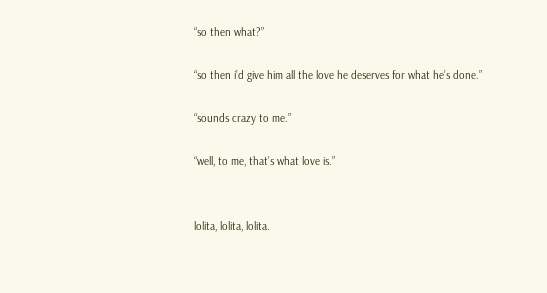“so then what?”

“so then i’d give him all the love he deserves for what he’s done.”

“sounds crazy to me.”

“well, to me, that’s what love is.”


lolita, lolita, lolita.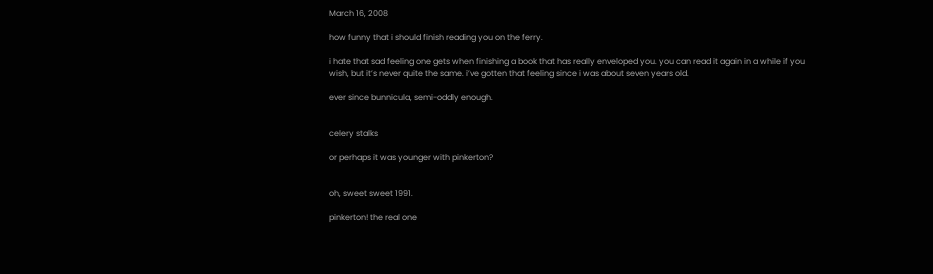March 16, 2008

how funny that i should finish reading you on the ferry.

i hate that sad feeling one gets when finishing a book that has really enveloped you. you can read it again in a while if you wish, but it’s never quite the same. i’ve gotten that feeling since i was about seven years old.

ever since bunnicula, semi-oddly enough.


celery stalks

or perhaps it was younger with pinkerton?


oh, sweet sweet 1991.

pinkerton! the real one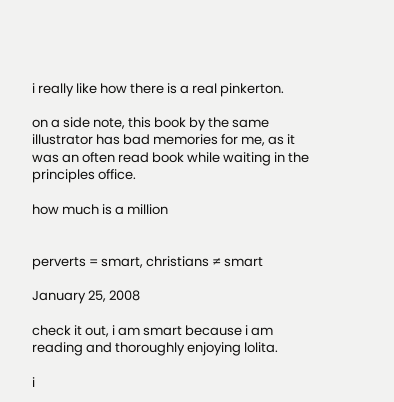i really like how there is a real pinkerton.

on a side note, this book by the same illustrator has bad memories for me, as it was an often read book while waiting in the principles office.

how much is a million


perverts = smart, christians ≠ smart

January 25, 2008

check it out, i am smart because i am reading and thoroughly enjoying lolita.

i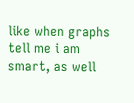like when graphs tell me i am smart, as well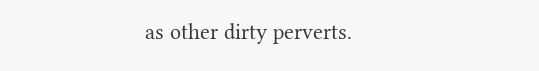as other dirty perverts.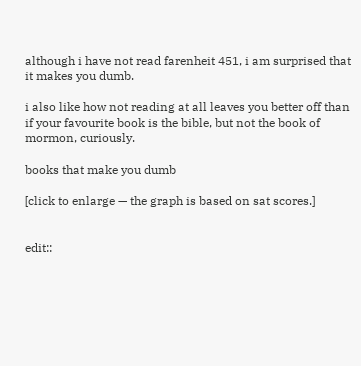although i have not read farenheit 451, i am surprised that it makes you dumb.

i also like how not reading at all leaves you better off than if your favourite book is the bible, but not the book of mormon, curiously.

books that make you dumb

[click to enlarge — the graph is based on sat scores.]


edit::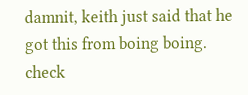damnit, keith just said that he got this from boing boing. check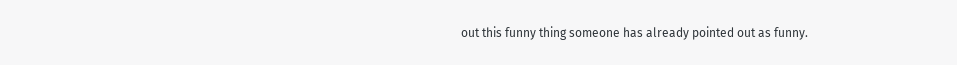out this funny thing someone has already pointed out as funny.